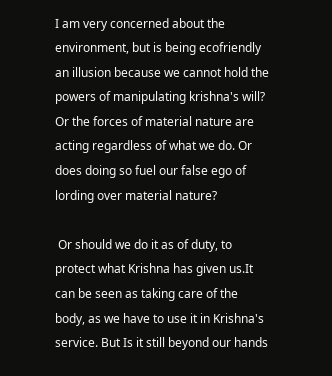I am very concerned about the environment, but is being ecofriendly an illusion because we cannot hold the powers of manipulating krishna's will? Or the forces of material nature are acting regardless of what we do. Or does doing so fuel our false ego of lording over material nature?

 Or should we do it as of duty, to protect what Krishna has given us.It can be seen as taking care of the body, as we have to use it in Krishna's service. But Is it still beyond our hands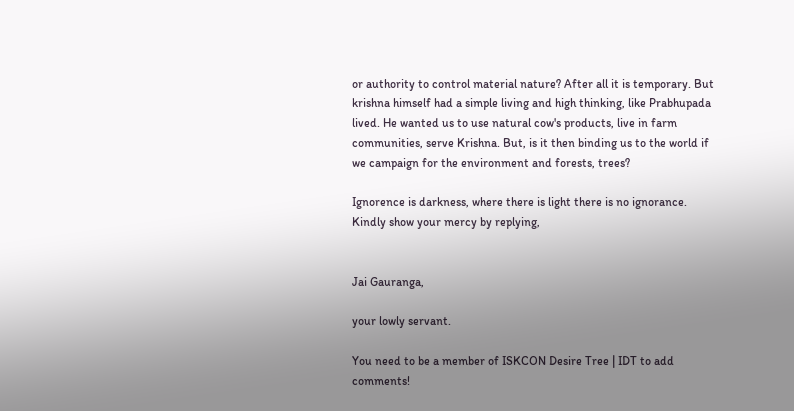or authority to control material nature? After all it is temporary. But krishna himself had a simple living and high thinking, like Prabhupada lived. He wanted us to use natural cow's products, live in farm communities, serve Krishna. But, is it then binding us to the world if we campaign for the environment and forests, trees?

Ignorence is darkness, where there is light there is no ignorance. Kindly show your mercy by replying,


Jai Gauranga,

your lowly servant.

You need to be a member of ISKCON Desire Tree | IDT to add comments!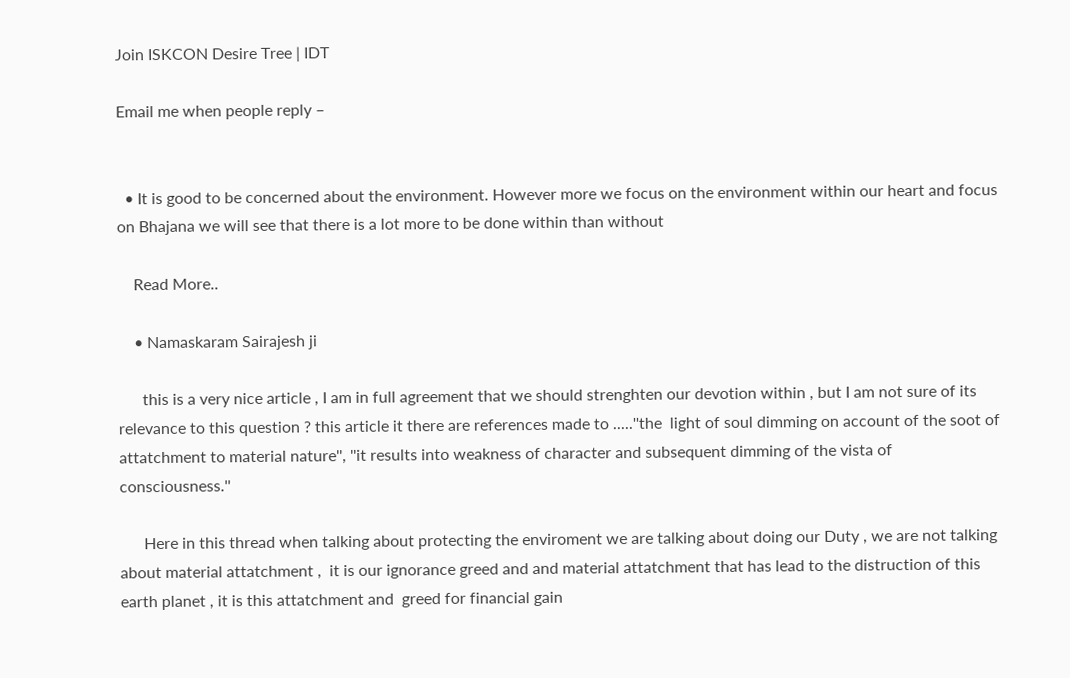Join ISKCON Desire Tree | IDT

Email me when people reply –


  • It is good to be concerned about the environment. However more we focus on the environment within our heart and focus on Bhajana we will see that there is a lot more to be done within than without

    Read More..

    • Namaskaram Sairajesh ji

      this is a very nice article , I am in full agreement that we should strenghten our devotion within , but I am not sure of its relevance to this question ? this article it there are references made to .....''the  light of soul dimming on account of the soot of attatchment to material nature'', ''it results into weakness of character and subsequent dimming of the vista of consciousness.''

      Here in this thread when talking about protecting the enviroment we are talking about doing our Duty , we are not talking about material attatchment ,  it is our ignorance greed and and material attatchment that has lead to the distruction of this earth planet , it is this attatchment and  greed for financial gain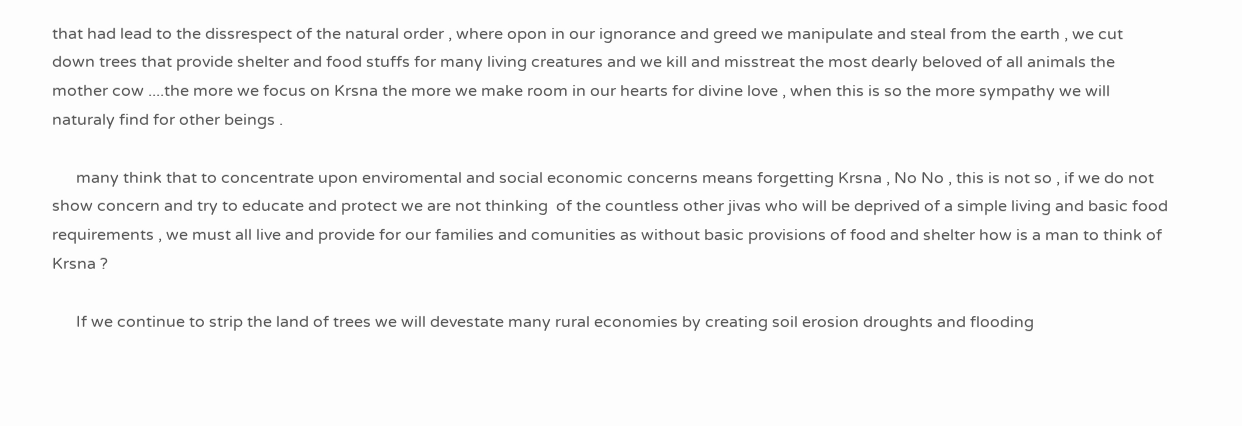that had lead to the dissrespect of the natural order , where opon in our ignorance and greed we manipulate and steal from the earth , we cut down trees that provide shelter and food stuffs for many living creatures and we kill and misstreat the most dearly beloved of all animals the mother cow ....the more we focus on Krsna the more we make room in our hearts for divine love , when this is so the more sympathy we will naturaly find for other beings .

      many think that to concentrate upon enviromental and social economic concerns means forgetting Krsna , No No , this is not so , if we do not show concern and try to educate and protect we are not thinking  of the countless other jivas who will be deprived of a simple living and basic food requirements , we must all live and provide for our families and comunities as without basic provisions of food and shelter how is a man to think of Krsna ?

      If we continue to strip the land of trees we will devestate many rural economies by creating soil erosion droughts and flooding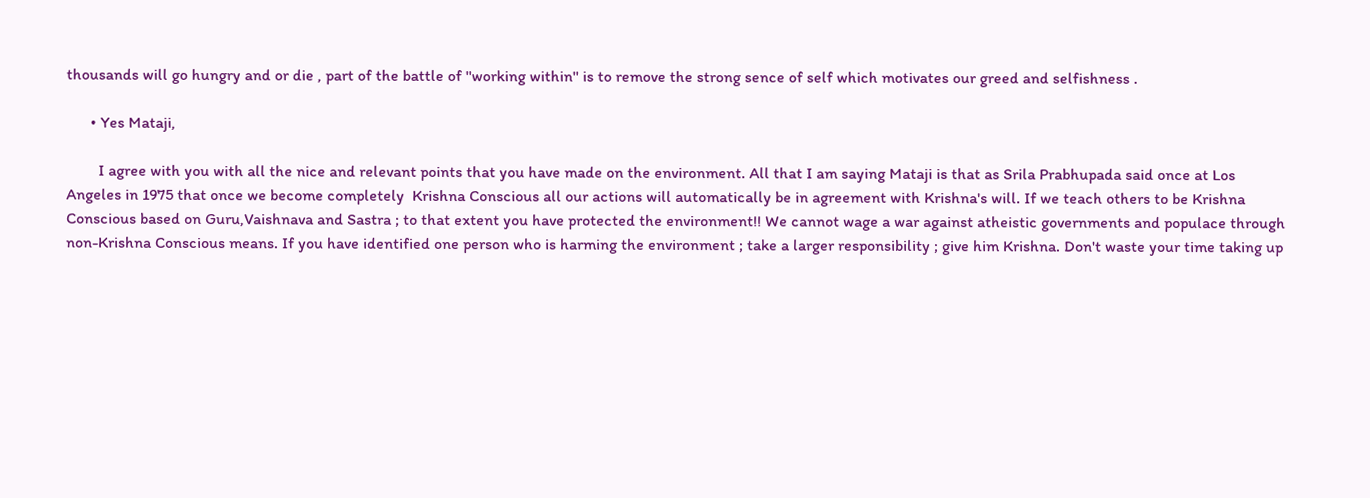thousands will go hungry and or die , part of the battle of ''working within'' is to remove the strong sence of self which motivates our greed and selfishness .

      • Yes Mataji,

        I agree with you with all the nice and relevant points that you have made on the environment. All that I am saying Mataji is that as Srila Prabhupada said once at Los Angeles in 1975 that once we become completely  Krishna Conscious all our actions will automatically be in agreement with Krishna's will. If we teach others to be Krishna Conscious based on Guru,Vaishnava and Sastra ; to that extent you have protected the environment!! We cannot wage a war against atheistic governments and populace through non-Krishna Conscious means. If you have identified one person who is harming the environment ; take a larger responsibility ; give him Krishna. Don't waste your time taking up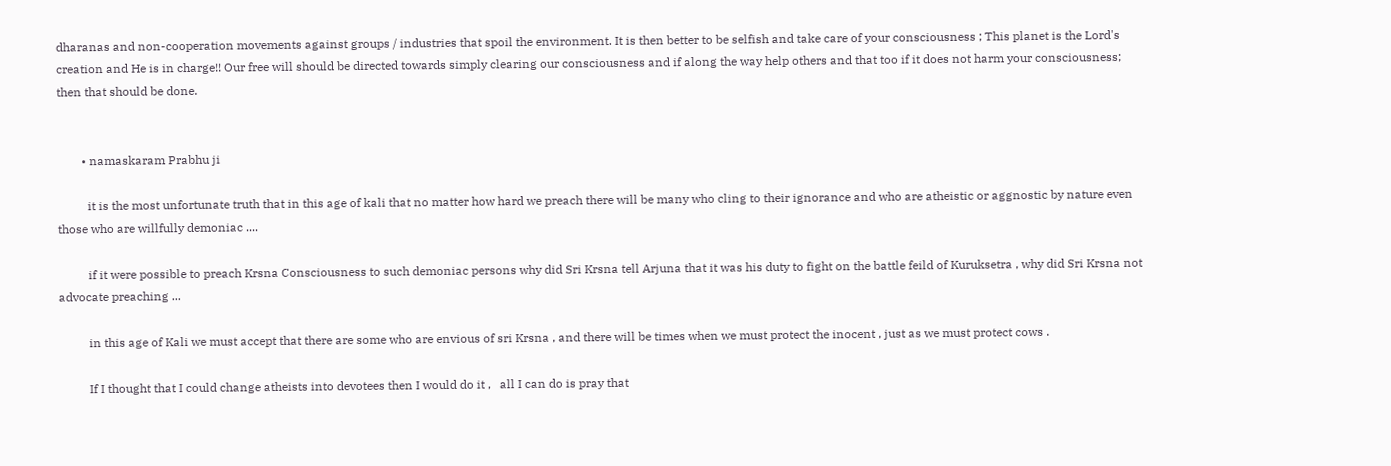dharanas and non-cooperation movements against groups / industries that spoil the environment. It is then better to be selfish and take care of your consciousness ; This planet is the Lord's creation and He is in charge!! Our free will should be directed towards simply clearing our consciousness and if along the way help others and that too if it does not harm your consciousness; then that should be done.


        • namaskaram Prabhu ji

          it is the most unfortunate truth that in this age of kali that no matter how hard we preach there will be many who cling to their ignorance and who are atheistic or aggnostic by nature even those who are willfully demoniac ....

          if it were possible to preach Krsna Consciousness to such demoniac persons why did Sri Krsna tell Arjuna that it was his duty to fight on the battle feild of Kuruksetra , why did Sri Krsna not advocate preaching ...

          in this age of Kali we must accept that there are some who are envious of sri Krsna , and there will be times when we must protect the inocent , just as we must protect cows .

          If I thought that I could change atheists into devotees then I would do it ,   all I can do is pray that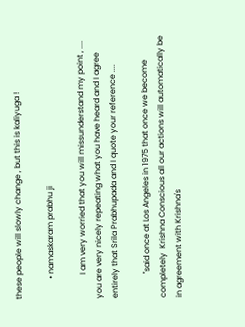these people will slowly change , but this is kaliyuga !

          • namaskaram prabhu ji

            I am very worried that you will missunderstand my point , .... you are very nicely repeating what you have heard and I agree entirely that Srila Prabhupada and I quote your reference ....

            ''said once at Los Angeles in 1975 that once we become completely  Krishna Conscious all our actions will automatically be in agreement with Krishna's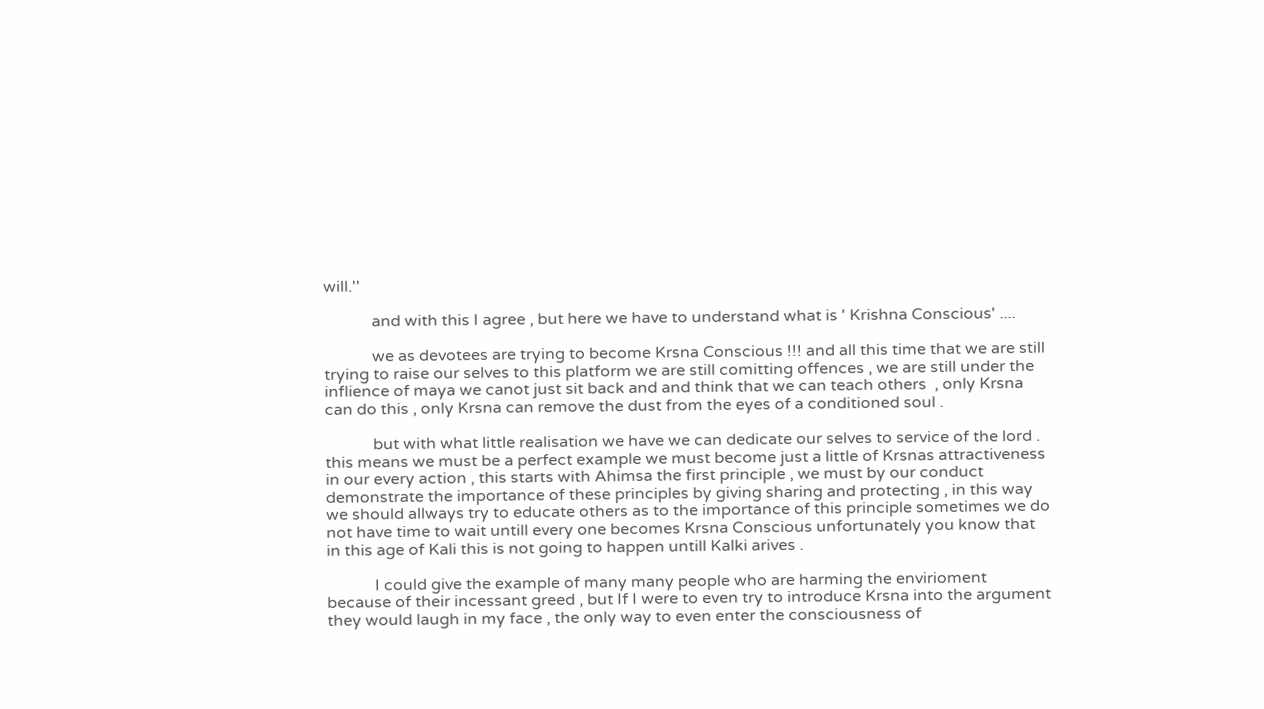will.''

            and with this I agree , but here we have to understand what is ' Krishna Conscious' ....

            we as devotees are trying to become Krsna Conscious !!! and all this time that we are still trying to raise our selves to this platform we are still comitting offences , we are still under the inflience of maya we canot just sit back and and think that we can teach others  , only Krsna can do this , only Krsna can remove the dust from the eyes of a conditioned soul .

            but with what little realisation we have we can dedicate our selves to service of the lord . this means we must be a perfect example we must become just a little of Krsnas attractiveness in our every action , this starts with Ahimsa the first principle , we must by our conduct demonstrate the importance of these principles by giving sharing and protecting , in this way we should allways try to educate others as to the importance of this principle sometimes we do not have time to wait untill every one becomes Krsna Conscious unfortunately you know that in this age of Kali this is not going to happen untill Kalki arives .

            I could give the example of many many people who are harming the envirioment because of their incessant greed , but If I were to even try to introduce Krsna into the argument they would laugh in my face , the only way to even enter the consciousness of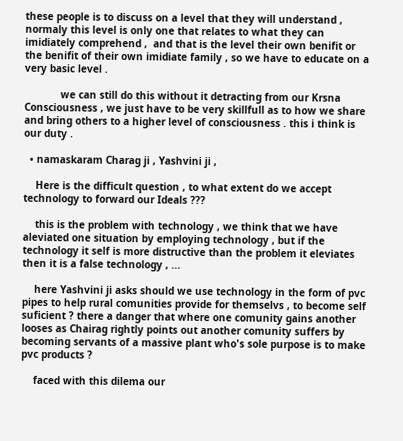these people is to discuss on a level that they will understand , normaly this level is only one that relates to what they can imidiately comprehend ,  and that is the level their own benifit or the benifit of their own imidiate family , so we have to educate on a very basic level .

            we can still do this without it detracting from our Krsna Consciousness , we just have to be very skillfull as to how we share and bring others to a higher level of consciousness . this i think is our duty .

  • namaskaram Charag ji , Yashvini ji ,

    Here is the difficult question , to what extent do we accept technology to forward our Ideals ???

    this is the problem with technology , we think that we have aleviated one situation by employing technology , but if the technology it self is more distructive than the problem it eleviates then it is a false technology , ...

    here Yashvini ji asks should we use technology in the form of pvc pipes to help rural comunities provide for themselvs , to become self suficient ? there a danger that where one comunity gains another looses as Chairag rightly points out another comunity suffers by becoming servants of a massive plant who's sole purpose is to make pvc products ?

    faced with this dilema our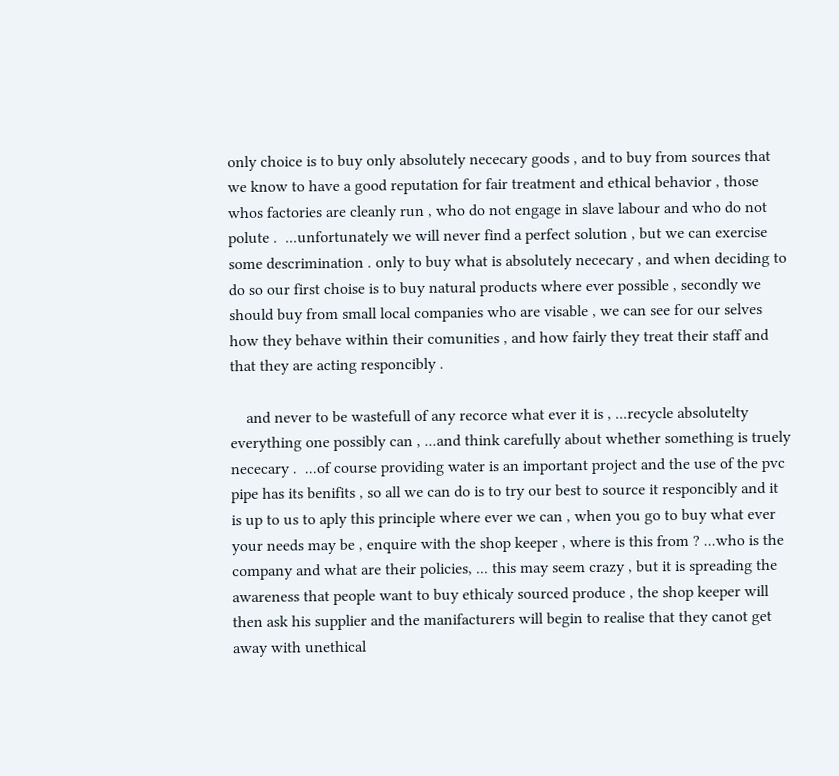only choice is to buy only absolutely nececary goods , and to buy from sources that we know to have a good reputation for fair treatment and ethical behavior , those whos factories are cleanly run , who do not engage in slave labour and who do not polute .  ...unfortunately we will never find a perfect solution , but we can exercise some descrimination . only to buy what is absolutely nececary , and when deciding to do so our first choise is to buy natural products where ever possible , secondly we should buy from small local companies who are visable , we can see for our selves how they behave within their comunities , and how fairly they treat their staff and that they are acting responcibly .

    and never to be wastefull of any recorce what ever it is , ...recycle absolutelty everything one possibly can , ...and think carefully about whether something is truely nececary .  ...of course providing water is an important project and the use of the pvc pipe has its benifits , so all we can do is to try our best to source it responcibly and it is up to us to aply this principle where ever we can , when you go to buy what ever your needs may be , enquire with the shop keeper , where is this from ? ...who is the company and what are their policies, ... this may seem crazy , but it is spreading the awareness that people want to buy ethicaly sourced produce , the shop keeper will then ask his supplier and the manifacturers will begin to realise that they canot get away with unethical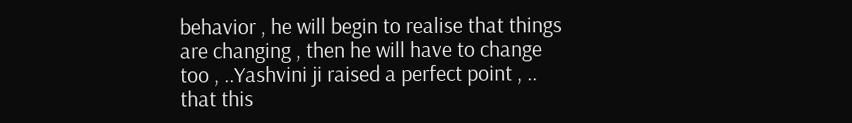behavior , he will begin to realise that things are changing , then he will have to change too , ..Yashvini ji raised a perfect point , .. that this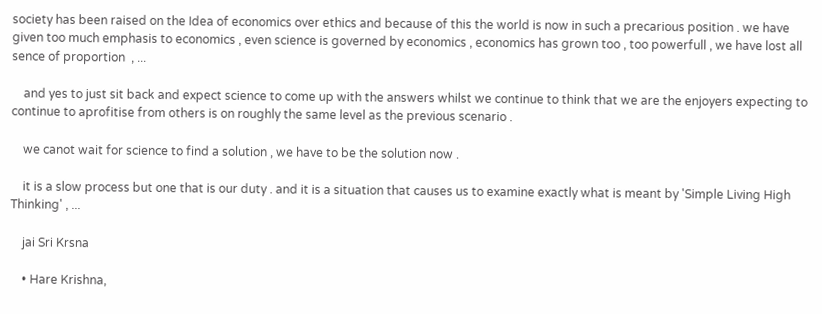society has been raised on the Idea of economics over ethics and because of this the world is now in such a precarious position . we have given too much emphasis to economics , even science is governed by economics , economics has grown too , too powerfull , we have lost all sence of proportion  , ...

    and yes to just sit back and expect science to come up with the answers whilst we continue to think that we are the enjoyers expecting to continue to aprofitise from others is on roughly the same level as the previous scenario .

    we canot wait for science to find a solution , we have to be the solution now .

    it is a slow process but one that is our duty . and it is a situation that causes us to examine exactly what is meant by 'Simple Living High Thinking' , ...

    jai Sri Krsna

    • Hare Krishna,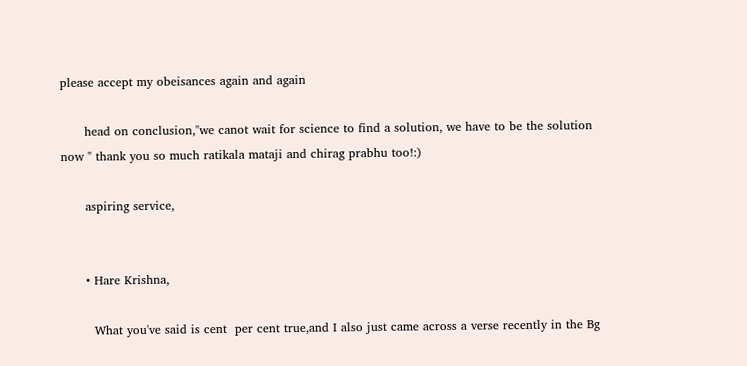please accept my obeisances again and again

      head on conclusion,"we canot wait for science to find a solution, we have to be the solution now " thank you so much ratikala mataji and chirag prabhu too!:)

      aspiring service,


      • Hare Krishna,

        What you've said is cent  per cent true,and I also just came across a verse recently in the Bg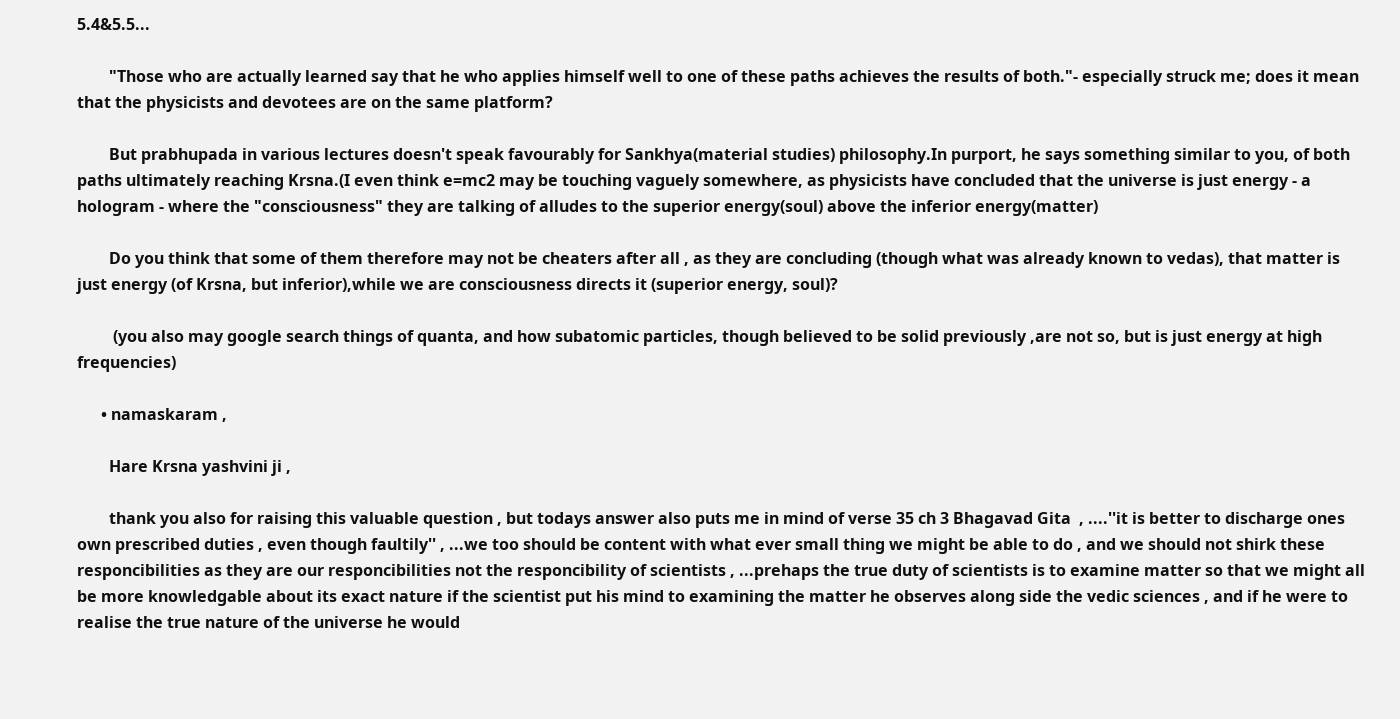5.4&5.5...

        "Those who are actually learned say that he who applies himself well to one of these paths achieves the results of both."- especially struck me; does it mean that the physicists and devotees are on the same platform?

        But prabhupada in various lectures doesn't speak favourably for Sankhya(material studies) philosophy.In purport, he says something similar to you, of both paths ultimately reaching Krsna.(I even think e=mc2 may be touching vaguely somewhere, as physicists have concluded that the universe is just energy - a hologram - where the "consciousness" they are talking of alludes to the superior energy(soul) above the inferior energy(matter)

        Do you think that some of them therefore may not be cheaters after all , as they are concluding (though what was already known to vedas), that matter is just energy (of Krsna, but inferior),while we are consciousness directs it (superior energy, soul)?

         (you also may google search things of quanta, and how subatomic particles, though believed to be solid previously ,are not so, but is just energy at high frequencies)

      • namaskaram ,

        Hare Krsna yashvini ji ,

        thank you also for raising this valuable question , but todays answer also puts me in mind of verse 35 ch 3 Bhagavad Gita  , ....''it is better to discharge ones own prescribed duties , even though faultily'' , ...we too should be content with what ever small thing we might be able to do , and we should not shirk these responcibilities as they are our responcibilities not the responcibility of scientists , ...prehaps the true duty of scientists is to examine matter so that we might all be more knowledgable about its exact nature if the scientist put his mind to examining the matter he observes along side the vedic sciences , and if he were to realise the true nature of the universe he would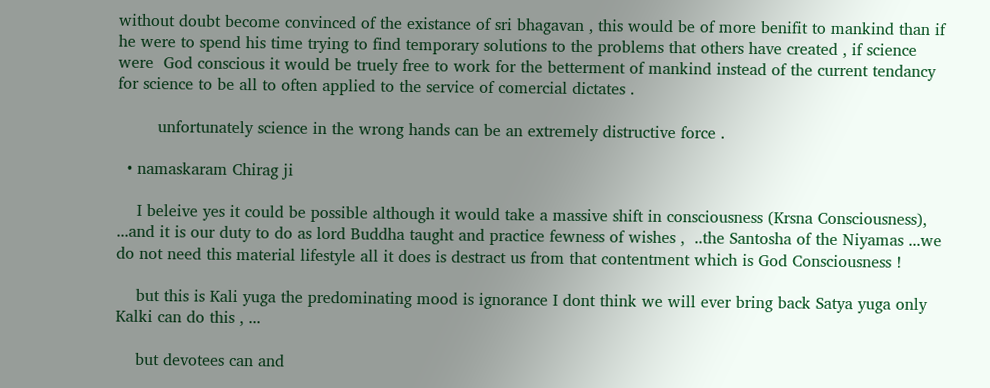without doubt become convinced of the existance of sri bhagavan , this would be of more benifit to mankind than if he were to spend his time trying to find temporary solutions to the problems that others have created , if science were  God conscious it would be truely free to work for the betterment of mankind instead of the current tendancy for science to be all to often applied to the service of comercial dictates .

        unfortunately science in the wrong hands can be an extremely distructive force .

  • namaskaram Chirag ji

    I beleive yes it could be possible although it would take a massive shift in consciousness (Krsna Consciousness), ...and it is our duty to do as lord Buddha taught and practice fewness of wishes ,  ..the Santosha of the Niyamas ...we do not need this material lifestyle all it does is destract us from that contentment which is God Consciousness !

    but this is Kali yuga the predominating mood is ignorance I dont think we will ever bring back Satya yuga only Kalki can do this , ...

    but devotees can and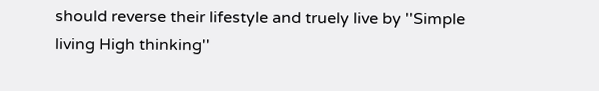should reverse their lifestyle and truely live by ''Simple living High thinking''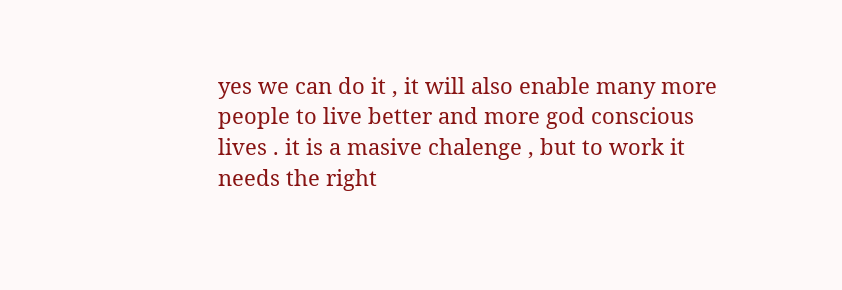yes we can do it , it will also enable many more people to live better and more god conscious lives . it is a masive chalenge , but to work it needs the right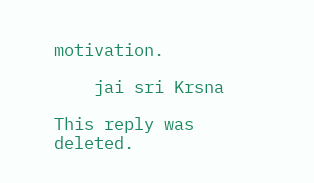motivation.

    jai sri Krsna

This reply was deleted.